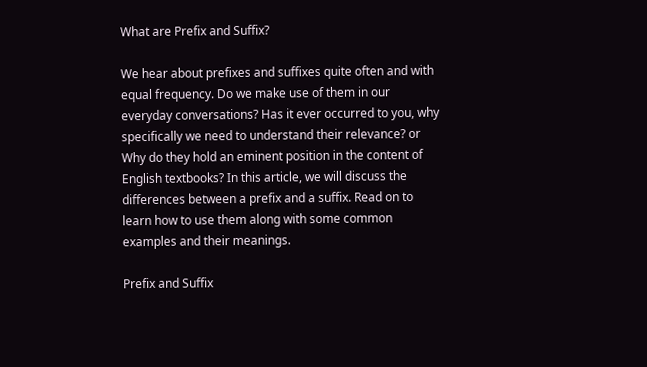What are Prefix and Suffix?

We hear about prefixes and suffixes quite often and with equal frequency. Do we make use of them in our everyday conversations? Has it ever occurred to you, why specifically we need to understand their relevance? or Why do they hold an eminent position in the content of English textbooks? In this article, we will discuss the differences between a prefix and a suffix. Read on to learn how to use them along with some common examples and their meanings.

Prefix and Suffix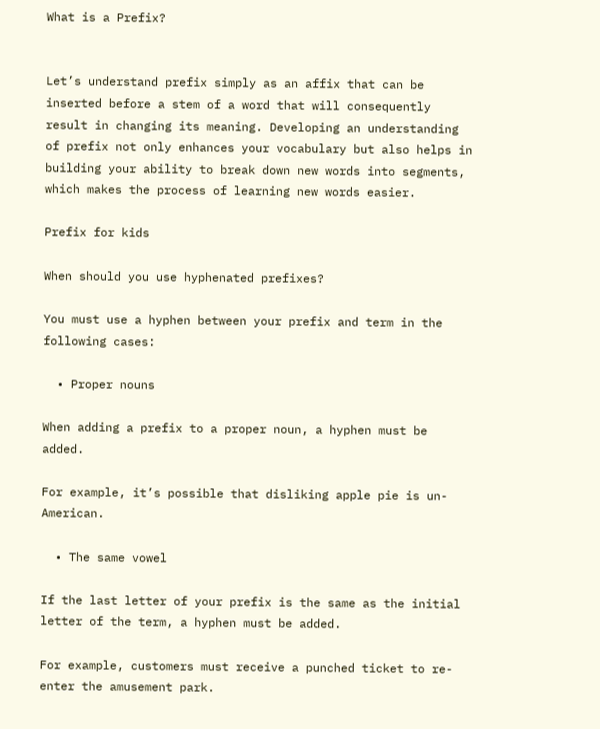What is a Prefix?


Let’s understand prefix simply as an affix that can be inserted before a stem of a word that will consequently result in changing its meaning. Developing an understanding of prefix not only enhances your vocabulary but also helps in building your ability to break down new words into segments, which makes the process of learning new words easier.

Prefix for kids

When should you use hyphenated prefixes?

You must use a hyphen between your prefix and term in the following cases:

  • Proper nouns

When adding a prefix to a proper noun, a hyphen must be added.

For example, it’s possible that disliking apple pie is un-American.

  • The same vowel

If the last letter of your prefix is the same as the initial letter of the term, a hyphen must be added.

For example, customers must receive a punched ticket to re-enter the amusement park.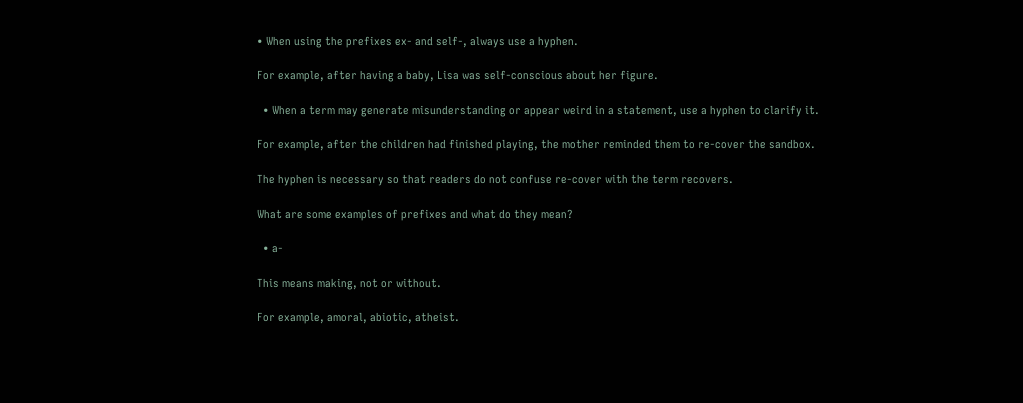• When using the prefixes ex- and self-, always use a hyphen.

For example, after having a baby, Lisa was self-conscious about her figure.

  • When a term may generate misunderstanding or appear weird in a statement, use a hyphen to clarify it.

For example, after the children had finished playing, the mother reminded them to re-cover the sandbox.

The hyphen is necessary so that readers do not confuse re-cover with the term recovers.

What are some examples of prefixes and what do they mean?

  • a-

This means making, not or without.

For example, amoral, abiotic, atheist.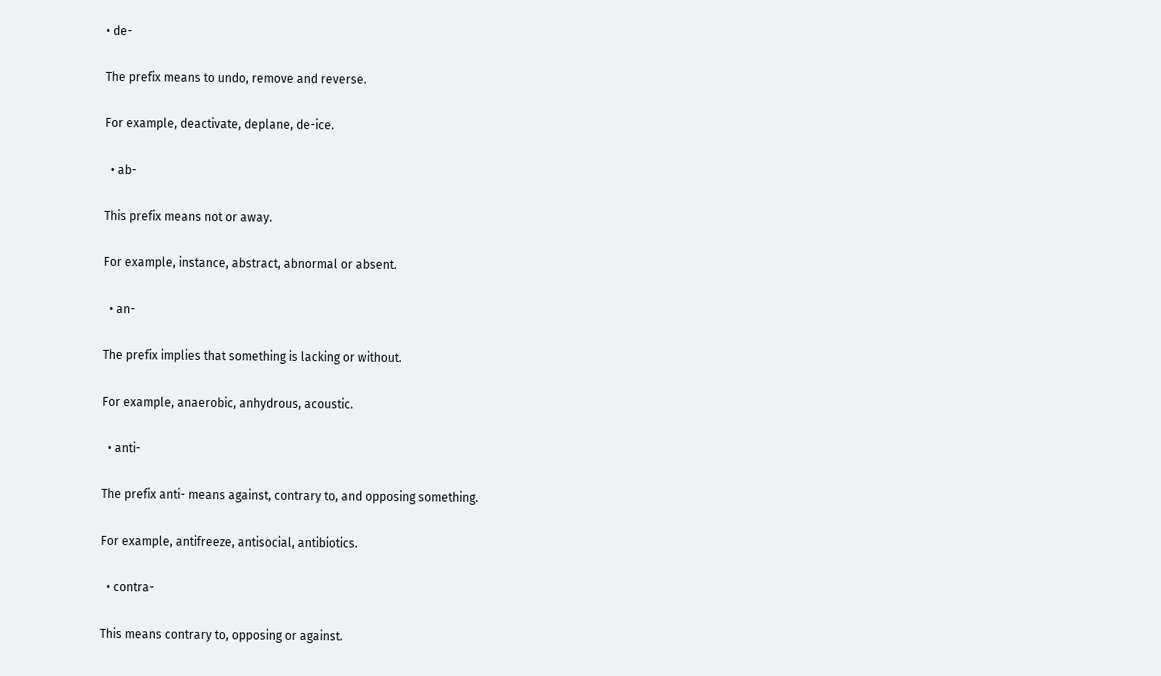• de-

The prefix means to undo, remove and reverse.

For example, deactivate, deplane, de-ice.

  • ab-

This prefix means not or away.

For example, instance, abstract, abnormal or absent.

  • an-

The prefix implies that something is lacking or without.

For example, anaerobic, anhydrous, acoustic.

  • anti-

The prefix anti- means against, contrary to, and opposing something.

For example, antifreeze, antisocial, antibiotics.

  • contra-

This means contrary to, opposing or against.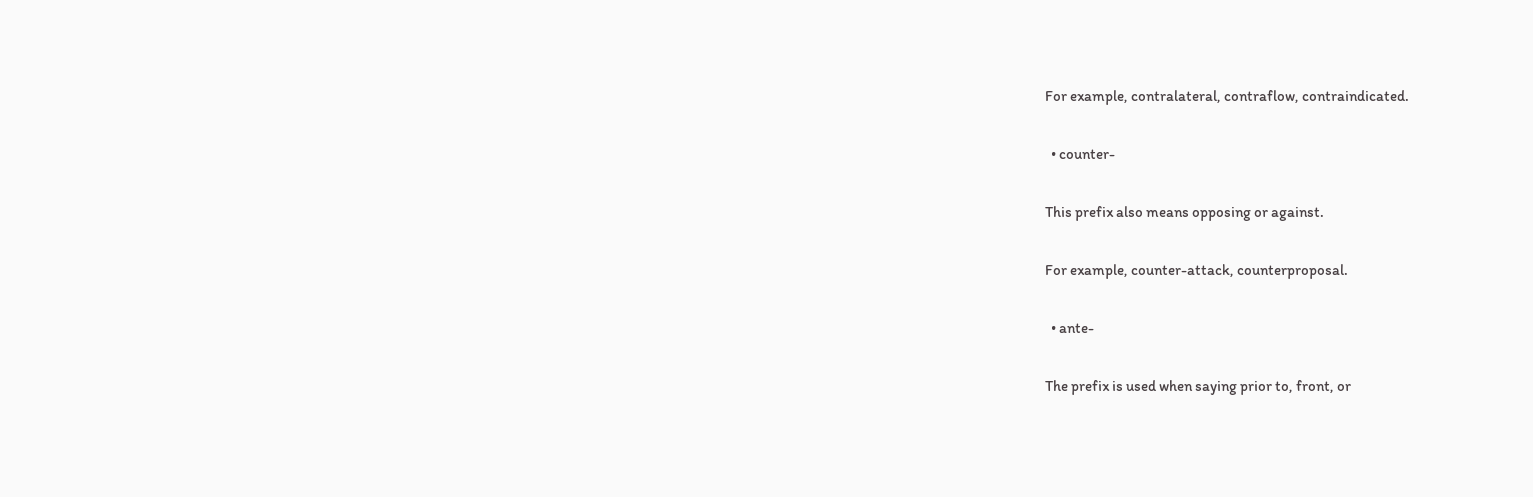For example, contralateral, contraflow, contraindicated.

  • counter-

This prefix also means opposing or against.

For example, counter-attack, counterproposal.

  • ante-

The prefix is used when saying prior to, front, or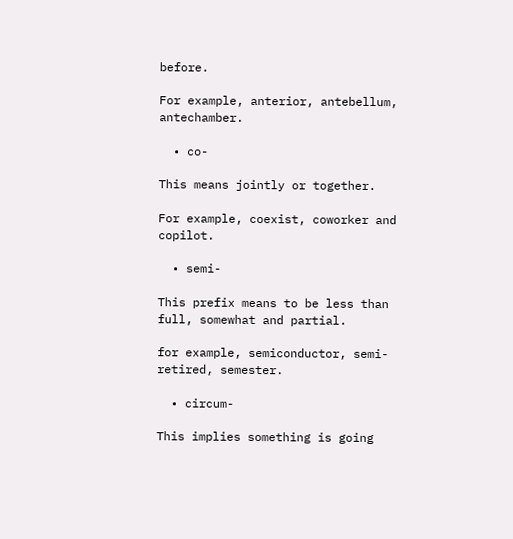before.

For example, anterior, antebellum, antechamber.

  • co-

This means jointly or together.

For example, coexist, coworker and copilot.

  • semi-

This prefix means to be less than full, somewhat and partial.

for example, semiconductor, semi-retired, semester.

  • circum-

This implies something is going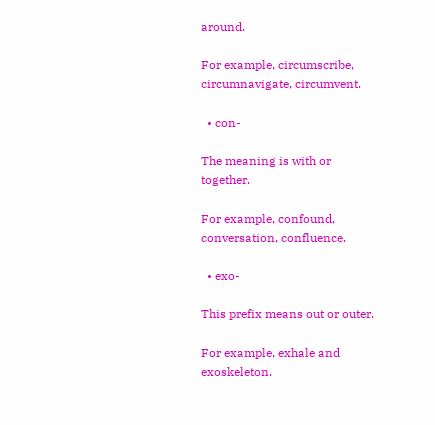around.

For example, circumscribe, circumnavigate, circumvent.

  • con-

The meaning is with or together.

For example, confound, conversation, confluence.

  • exo-

This prefix means out or outer.

For example, exhale and exoskeleton.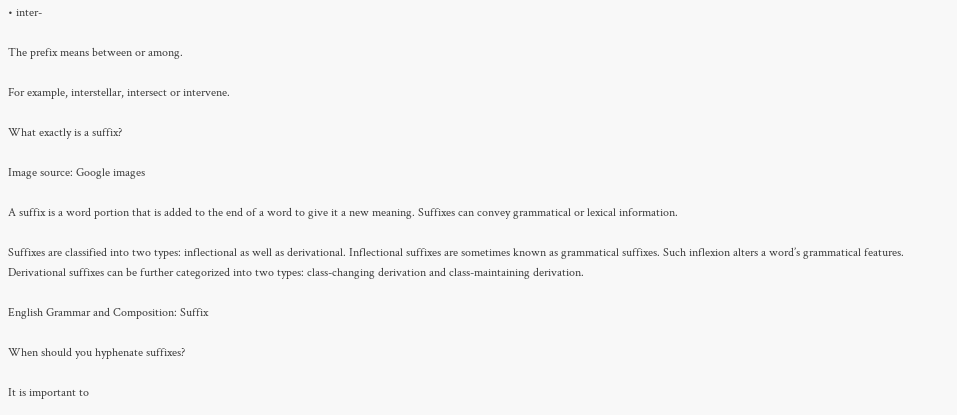• inter-

The prefix means between or among.

For example, interstellar, intersect or intervene.

What exactly is a suffix?

Image source: Google images

A suffix is a word portion that is added to the end of a word to give it a new meaning. Suffixes can convey grammatical or lexical information.

Suffixes are classified into two types: inflectional as well as derivational. Inflectional suffixes are sometimes known as grammatical suffixes. Such inflexion alters a word’s grammatical features. Derivational suffixes can be further categorized into two types: class-changing derivation and class-maintaining derivation.

English Grammar and Composition: Suffix

When should you hyphenate suffixes?

It is important to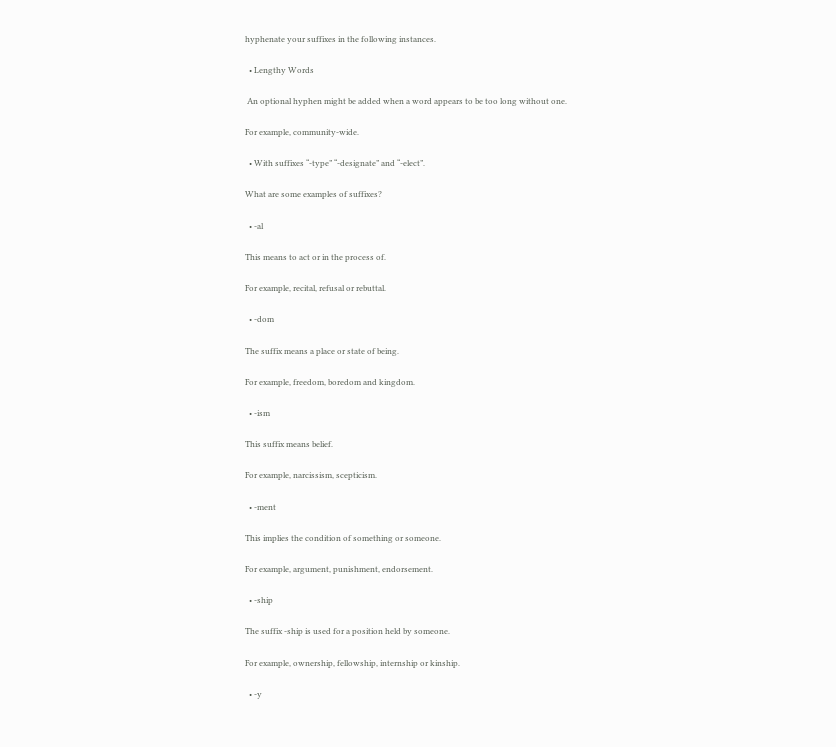hyphenate your suffixes in the following instances.

  • Lengthy Words

 An optional hyphen might be added when a word appears to be too long without one.

For example, community-wide.

  • With suffixes “-type” “-designate” and “-elect”.

What are some examples of suffixes?

  • -al

This means to act or in the process of.

For example, recital, refusal or rebuttal.

  • -dom

The suffix means a place or state of being.

For example, freedom, boredom and kingdom.

  • -ism

This suffix means belief.

For example, narcissism, scepticism.

  • -ment

This implies the condition of something or someone.

For example, argument, punishment, endorsement.

  • -ship

The suffix -ship is used for a position held by someone.

For example, ownership, fellowship, internship or kinship.

  • -y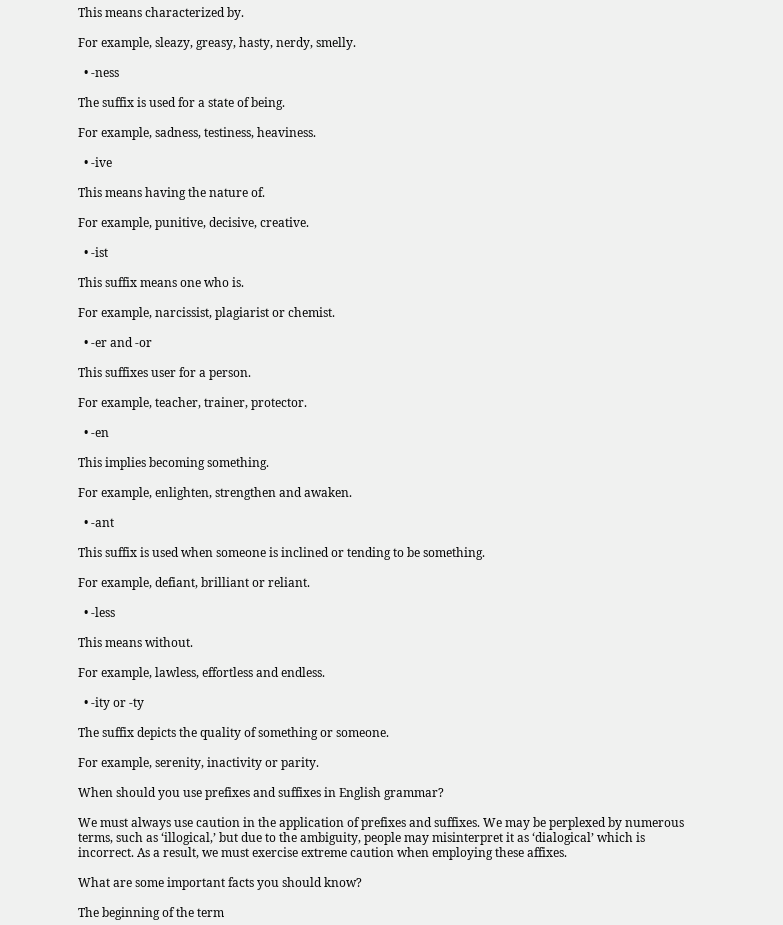This means characterized by.

For example, sleazy, greasy, hasty, nerdy, smelly.

  • -ness

The suffix is used for a state of being.

For example, sadness, testiness, heaviness.

  • -ive

This means having the nature of.

For example, punitive, decisive, creative.

  • -ist

This suffix means one who is.

For example, narcissist, plagiarist or chemist.

  • -er and -or

This suffixes user for a person.

For example, teacher, trainer, protector.

  • -en

This implies becoming something.

For example, enlighten, strengthen and awaken.

  • -ant

This suffix is used when someone is inclined or tending to be something.

For example, defiant, brilliant or reliant.

  • -less

This means without.

For example, lawless, effortless and endless.

  • -ity or -ty

The suffix depicts the quality of something or someone.

For example, serenity, inactivity or parity.

When should you use prefixes and suffixes in English grammar?

We must always use caution in the application of prefixes and suffixes. We may be perplexed by numerous terms, such as ‘illogical,’ but due to the ambiguity, people may misinterpret it as ‘dialogical’ which is incorrect. As a result, we must exercise extreme caution when employing these affixes.

What are some important facts you should know?

The beginning of the term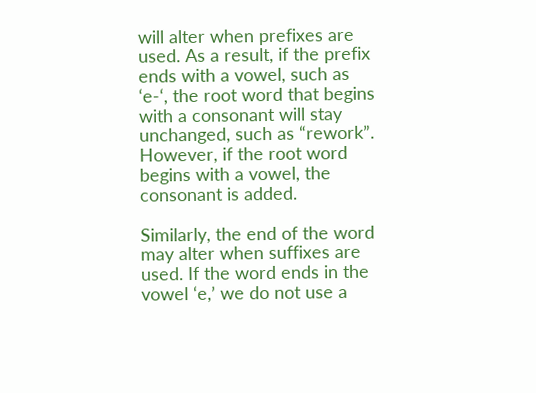will alter when prefixes are used. As a result, if the prefix ends with a vowel, such as ‘e-‘, the root word that begins with a consonant will stay unchanged, such as “rework”. However, if the root word begins with a vowel, the consonant is added.

Similarly, the end of the word may alter when suffixes are used. If the word ends in the vowel ‘e,’ we do not use a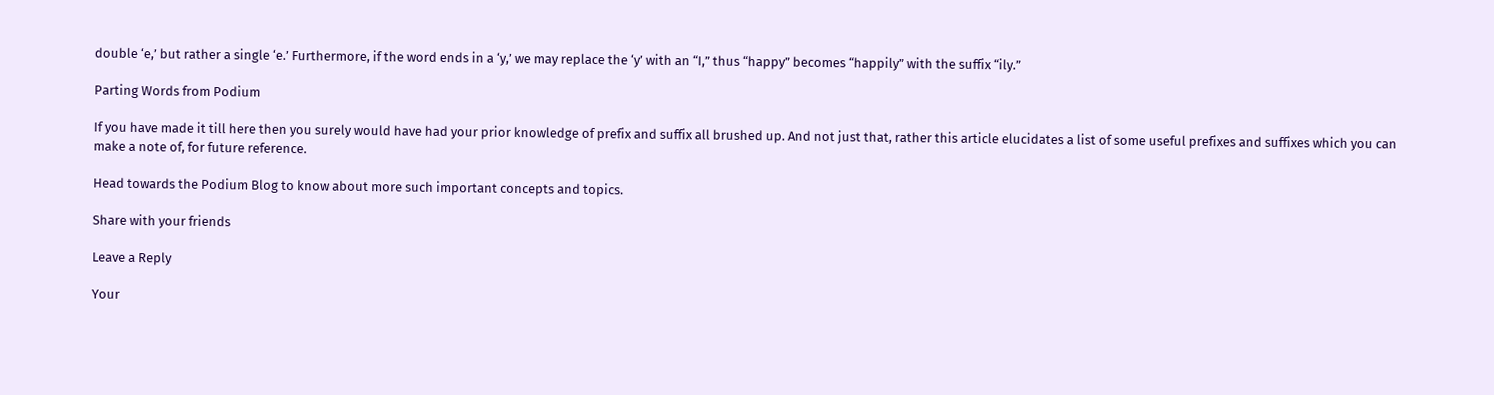double ‘e,’ but rather a single ‘e.’ Furthermore, if the word ends in a ‘y,’ we may replace the ‘y’ with an “I,” thus “happy” becomes “happily” with the suffix “ily.”

Parting Words from Podium

If you have made it till here then you surely would have had your prior knowledge of prefix and suffix all brushed up. And not just that, rather this article elucidates a list of some useful prefixes and suffixes which you can make a note of, for future reference.

Head towards the Podium Blog to know about more such important concepts and topics.

Share with your friends

Leave a Reply

Your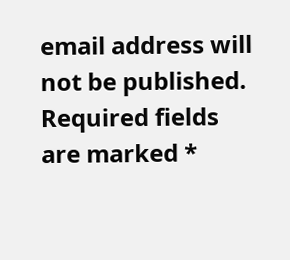email address will not be published. Required fields are marked *